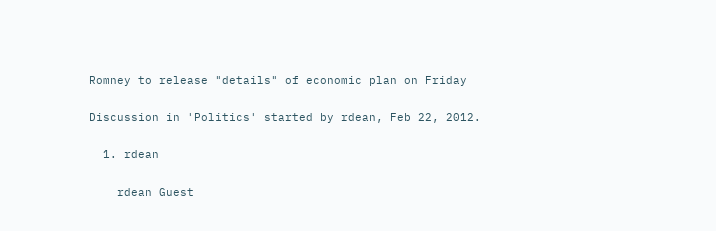Romney to release "details" of economic plan on Friday

Discussion in 'Politics' started by rdean, Feb 22, 2012.

  1. rdean

    rdean Guest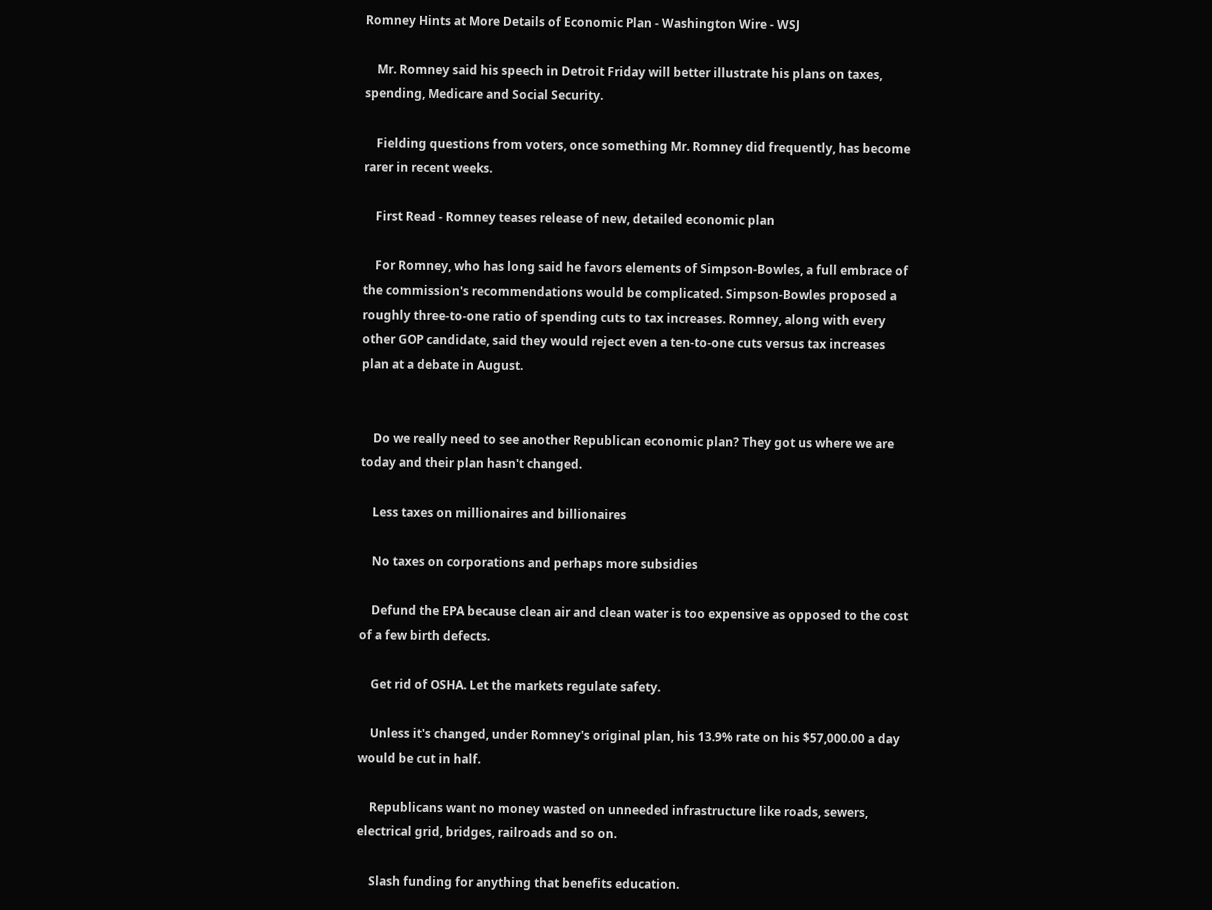Romney Hints at More Details of Economic Plan - Washington Wire - WSJ

    Mr. Romney said his speech in Detroit Friday will better illustrate his plans on taxes, spending, Medicare and Social Security.

    Fielding questions from voters, once something Mr. Romney did frequently, has become rarer in recent weeks.

    First Read - Romney teases release of new, detailed economic plan

    For Romney, who has long said he favors elements of Simpson-Bowles, a full embrace of the commission's recommendations would be complicated. Simpson-Bowles proposed a roughly three-to-one ratio of spending cuts to tax increases. Romney, along with every other GOP candidate, said they would reject even a ten-to-one cuts versus tax increases plan at a debate in August.


    Do we really need to see another Republican economic plan? They got us where we are today and their plan hasn't changed.

    Less taxes on millionaires and billionaires

    No taxes on corporations and perhaps more subsidies

    Defund the EPA because clean air and clean water is too expensive as opposed to the cost of a few birth defects.

    Get rid of OSHA. Let the markets regulate safety.

    Unless it's changed, under Romney's original plan, his 13.9% rate on his $57,000.00 a day would be cut in half.

    Republicans want no money wasted on unneeded infrastructure like roads, sewers, electrical grid, bridges, railroads and so on.

    Slash funding for anything that benefits education.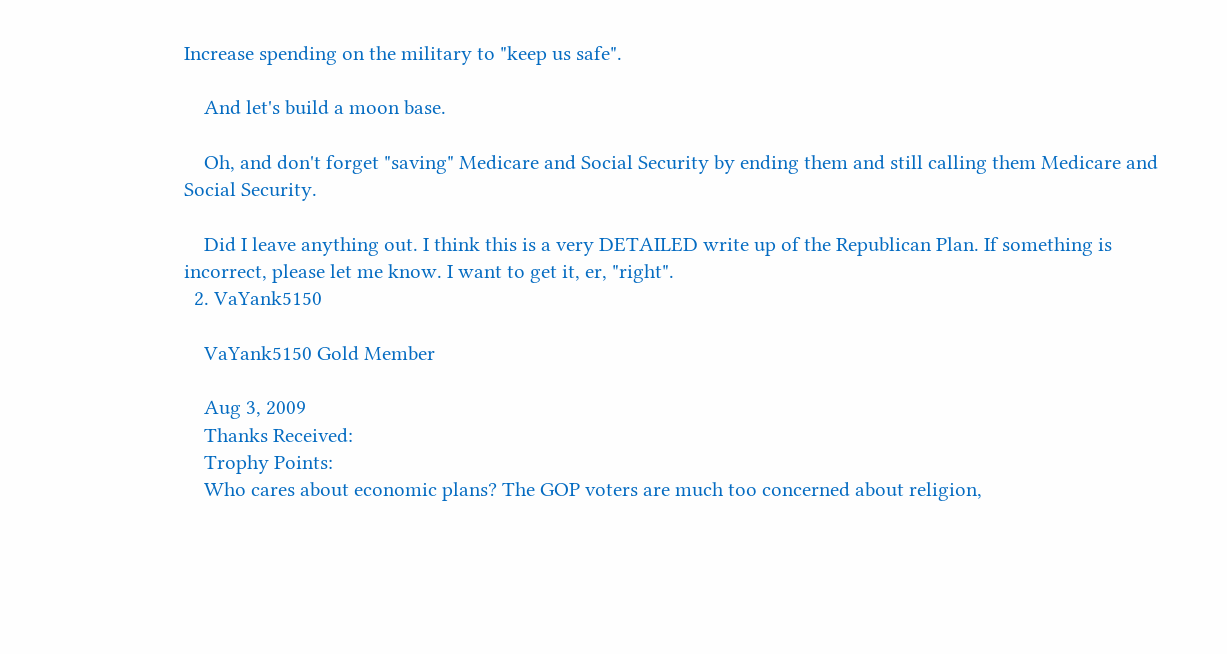Increase spending on the military to "keep us safe".

    And let's build a moon base.

    Oh, and don't forget "saving" Medicare and Social Security by ending them and still calling them Medicare and Social Security.

    Did I leave anything out. I think this is a very DETAILED write up of the Republican Plan. If something is incorrect, please let me know. I want to get it, er, "right".
  2. VaYank5150

    VaYank5150 Gold Member

    Aug 3, 2009
    Thanks Received:
    Trophy Points:
    Who cares about economic plans? The GOP voters are much too concerned about religion,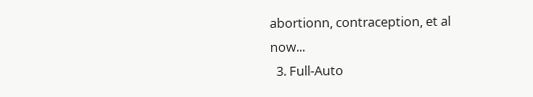abortionn, contraception, et al now...
  3. Full-Auto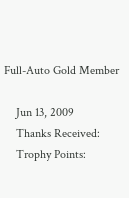Full-Auto Gold Member

    Jun 13, 2009
    Thanks Received:
    Trophy Points: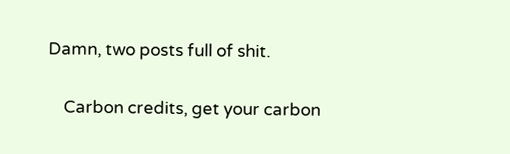Damn, two posts full of shit.

    Carbon credits, get your carbon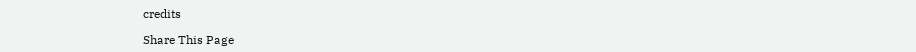credits

Share This Page